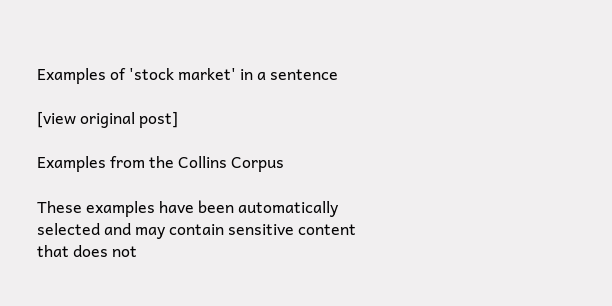Examples of 'stock market' in a sentence

[view original post]

Examples from the Collins Corpus

These examples have been automatically selected and may contain sensitive content that does not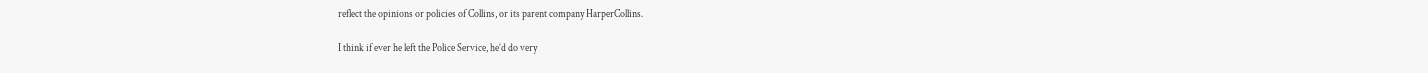reflect the opinions or policies of Collins, or its parent company HarperCollins.

I think if ever he left the Police Service, he’d do very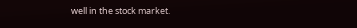well in the stock market.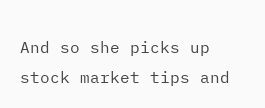And so she picks up stock market tips and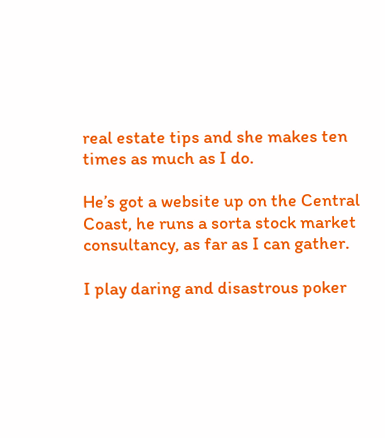real estate tips and she makes ten times as much as I do.

He’s got a website up on the Central Coast, he runs a sorta stock market consultancy, as far as I can gather.

I play daring and disastrous poker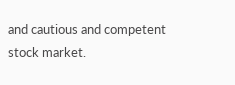and cautious and competent stock market.